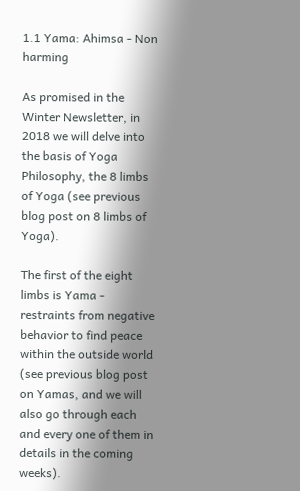1.1 Yama: Ahimsa - Non harming

As promised in the Winter Newsletter, in 2018 we will delve into the basis of Yoga Philosophy, the 8 limbs of Yoga (see previous blog post on 8 limbs of Yoga).

The first of the eight limbs is Yama - restraints from negative behavior to find peace within the outside world (see previous blog post on Yamas, and we will also go through each and every one of them in details in the coming weeks).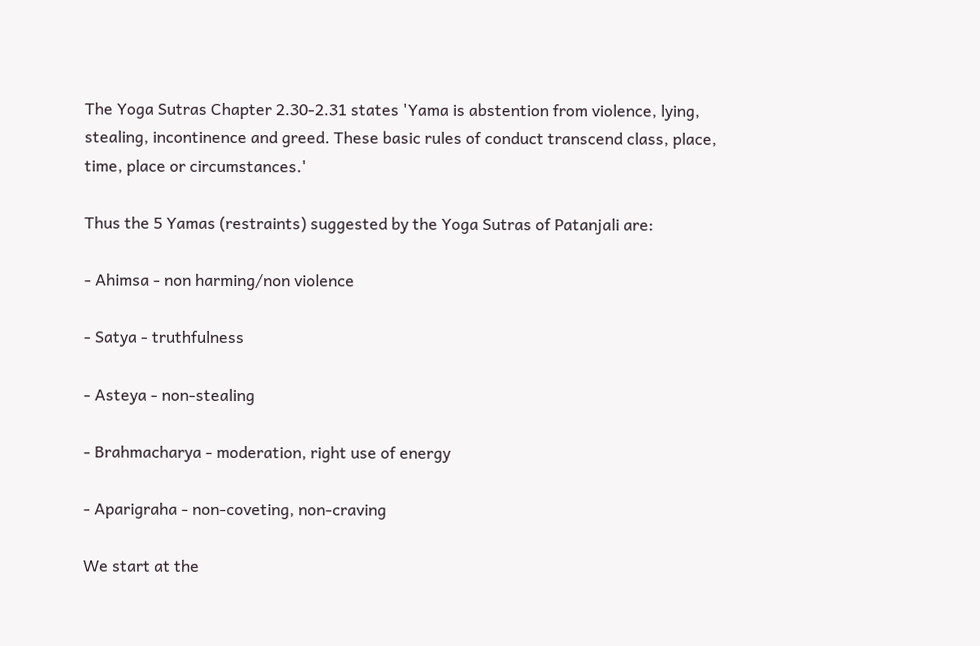The Yoga Sutras Chapter 2.30-2.31 states 'Yama is abstention from violence, lying, stealing, incontinence and greed. These basic rules of conduct transcend class, place, time, place or circumstances.'

Thus the 5 Yamas (restraints) suggested by the Yoga Sutras of Patanjali are:

- Ahimsa - non harming/non violence

- Satya - truthfulness

- Asteya - non-stealing

- Brahmacharya - moderation, right use of energy

- Aparigraha - non-coveting, non-craving

We start at the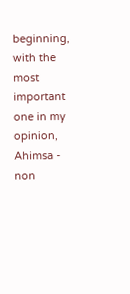beginning, with the most important one in my opinion, Ahimsa - non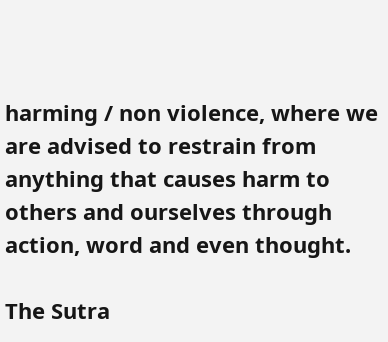harming / non violence, where we are advised to restrain from anything that causes harm to others and ourselves through action, word and even thought.

The Sutra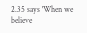2.35 says 'When we believe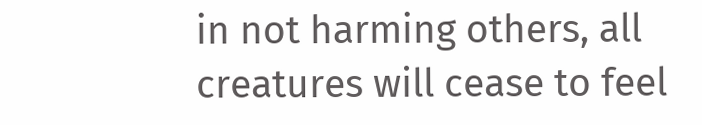in not harming others, all creatures will cease to feel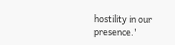hostility in our presence.'